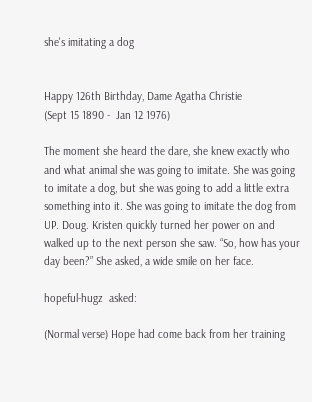she's imitating a dog


Happy 126th Birthday, Dame Agatha Christie
(Sept 15 1890 -  Jan 12 1976)

The moment she heard the dare, she knew exactly who and what animal she was going to imitate. She was going to imitate a dog, but she was going to add a little extra something into it. She was going to imitate the dog from UP. Doug. Kristen quickly turned her power on and walked up to the next person she saw. “So, how has your day been?” She asked, a wide smile on her face.

hopeful-hugz  asked:

(Normal verse) Hope had come back from her training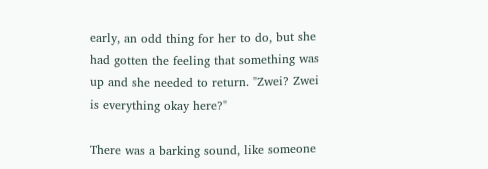early, an odd thing for her to do, but she had gotten the feeling that something was up and she needed to return. "Zwei? Zwei is everything okay here?"

There was a barking sound, like someone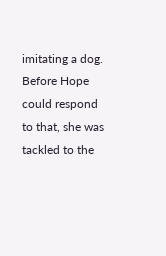imitating a dog.  Before Hope could respond to that, she was tackled to the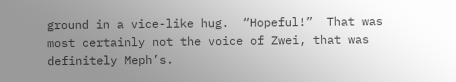ground in a vice-like hug.  “Hopeful!”  That was most certainly not the voice of Zwei, that was definitely Meph’s.